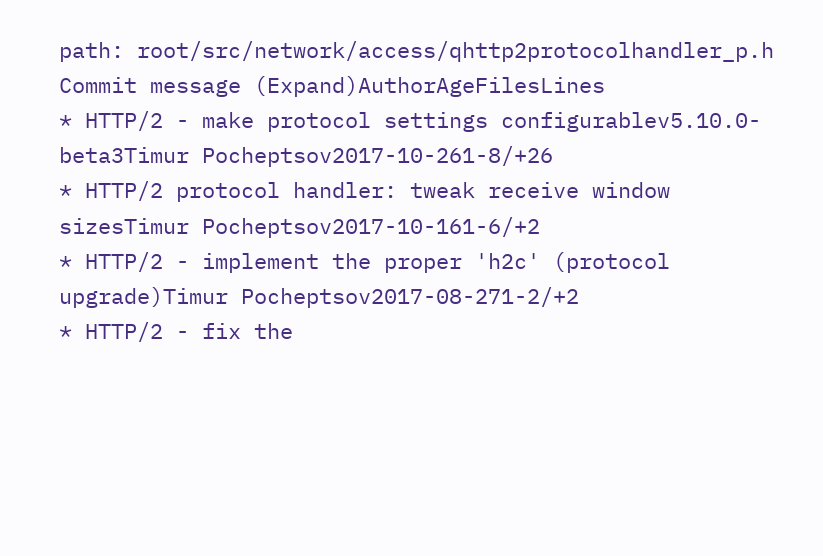path: root/src/network/access/qhttp2protocolhandler_p.h
Commit message (Expand)AuthorAgeFilesLines
* HTTP/2 - make protocol settings configurablev5.10.0-beta3Timur Pocheptsov2017-10-261-8/+26
* HTTP/2 protocol handler: tweak receive window sizesTimur Pocheptsov2017-10-161-6/+2
* HTTP/2 - implement the proper 'h2c' (protocol upgrade)Timur Pocheptsov2017-08-271-2/+2
* HTTP/2 - fix the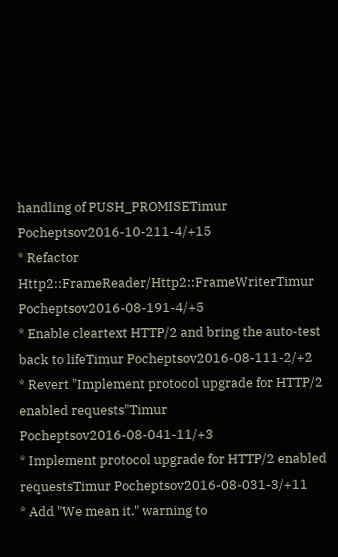handling of PUSH_PROMISETimur Pocheptsov2016-10-211-4/+15
* Refactor Http2::FrameReader/Http2::FrameWriterTimur Pocheptsov2016-08-191-4/+5
* Enable cleartext HTTP/2 and bring the auto-test back to lifeTimur Pocheptsov2016-08-111-2/+2
* Revert "Implement protocol upgrade for HTTP/2 enabled requests"Timur Pocheptsov2016-08-041-11/+3
* Implement protocol upgrade for HTTP/2 enabled requestsTimur Pocheptsov2016-08-031-3/+11
* Add "We mean it." warning to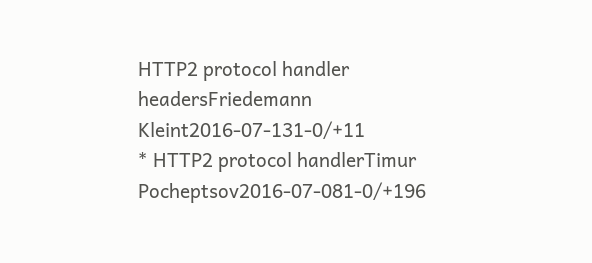HTTP2 protocol handler headersFriedemann Kleint2016-07-131-0/+11
* HTTP2 protocol handlerTimur Pocheptsov2016-07-081-0/+196